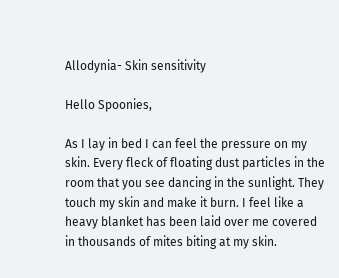Allodynia- Skin sensitivity

Hello Spoonies,

As I lay in bed I can feel the pressure on my skin. Every fleck of floating dust particles in the room that you see dancing in the sunlight. They touch my skin and make it burn. I feel like a heavy blanket has been laid over me covered in thousands of mites biting at my skin.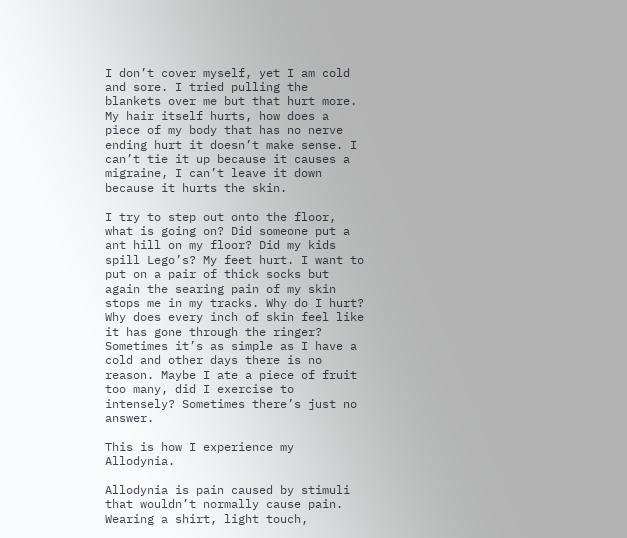I don’t cover myself, yet I am cold and sore. I tried pulling the blankets over me but that hurt more. My hair itself hurts, how does a piece of my body that has no nerve ending hurt it doesn’t make sense. I can’t tie it up because it causes a migraine, I can’t leave it down because it hurts the skin.

I try to step out onto the floor, what is going on? Did someone put a ant hill on my floor? Did my kids spill Lego’s? My feet hurt. I want to put on a pair of thick socks but again the searing pain of my skin stops me in my tracks. Why do I hurt? Why does every inch of skin feel like it has gone through the ringer? Sometimes it’s as simple as I have a cold and other days there is no reason. Maybe I ate a piece of fruit too many, did I exercise to intensely? Sometimes there’s just no answer.

This is how I experience my Allodynia.

Allodynia is pain caused by stimuli that wouldn’t normally cause pain. Wearing a shirt, light touch,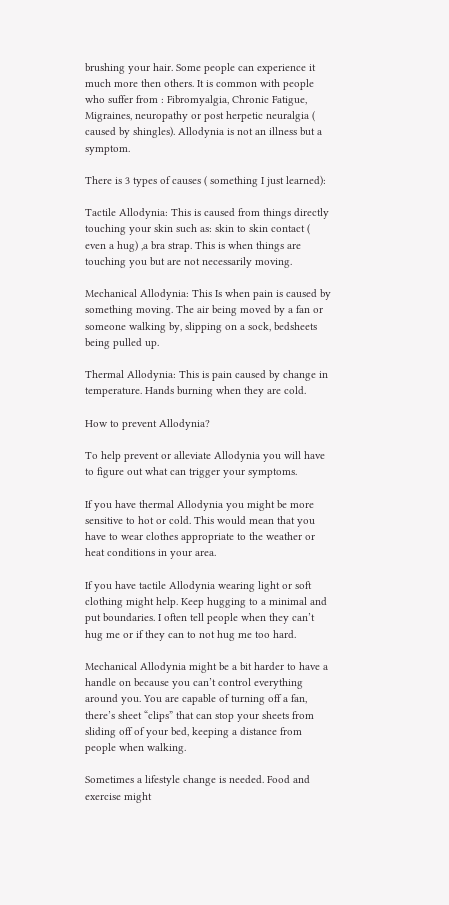brushing your hair. Some people can experience it much more then others. It is common with people who suffer from : Fibromyalgia, Chronic Fatigue, Migraines, neuropathy or post herpetic neuralgia ( caused by shingles). Allodynia is not an illness but a symptom.

There is 3 types of causes ( something I just learned):

Tactile Allodynia: This is caused from things directly touching your skin such as: skin to skin contact ( even a hug) ,a bra strap. This is when things are touching you but are not necessarily moving.

Mechanical Allodynia: This Is when pain is caused by something moving. The air being moved by a fan or someone walking by, slipping on a sock, bedsheets being pulled up.

Thermal Allodynia: This is pain caused by change in temperature. Hands burning when they are cold.

How to prevent Allodynia?

To help prevent or alleviate Allodynia you will have to figure out what can trigger your symptoms.

If you have thermal Allodynia you might be more sensitive to hot or cold. This would mean that you have to wear clothes appropriate to the weather or heat conditions in your area.

If you have tactile Allodynia wearing light or soft clothing might help. Keep hugging to a minimal and put boundaries. I often tell people when they can’t hug me or if they can to not hug me too hard.

Mechanical Allodynia might be a bit harder to have a handle on because you can’t control everything around you. You are capable of turning off a fan, there’s sheet “clips” that can stop your sheets from sliding off of your bed, keeping a distance from people when walking.

Sometimes a lifestyle change is needed. Food and exercise might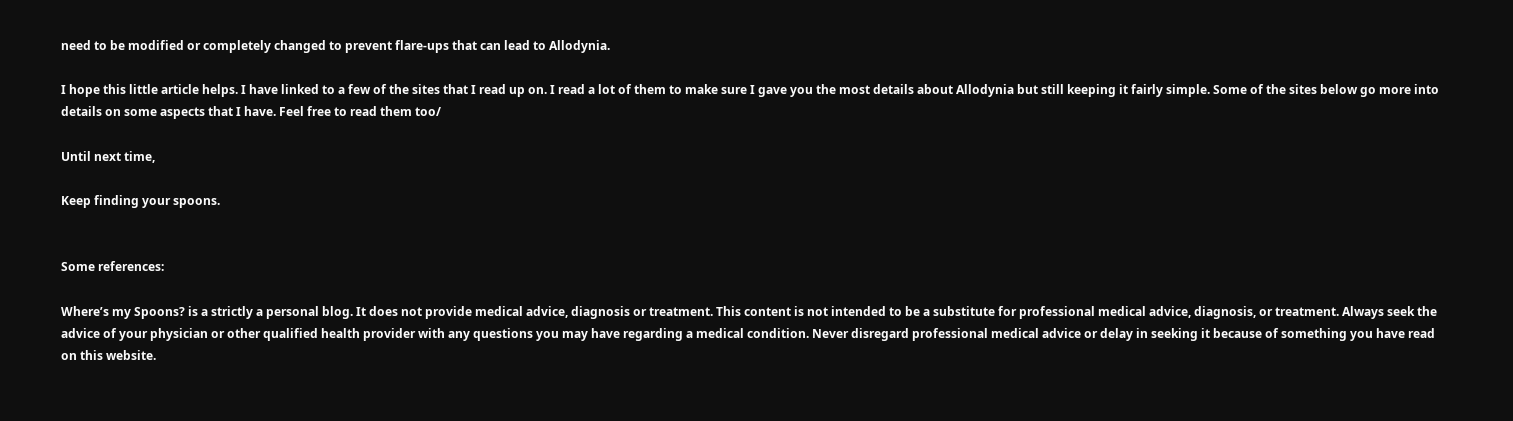need to be modified or completely changed to prevent flare-ups that can lead to Allodynia.

I hope this little article helps. I have linked to a few of the sites that I read up on. I read a lot of them to make sure I gave you the most details about Allodynia but still keeping it fairly simple. Some of the sites below go more into details on some aspects that I have. Feel free to read them too/

Until next time,

Keep finding your spoons.


Some references:

Where’s my Spoons? is a strictly a personal blog. It does not provide medical advice, diagnosis or treatment. This content is not intended to be a substitute for professional medical advice, diagnosis, or treatment. Always seek the advice of your physician or other qualified health provider with any questions you may have regarding a medical condition. Never disregard professional medical advice or delay in seeking it because of something you have read on this website.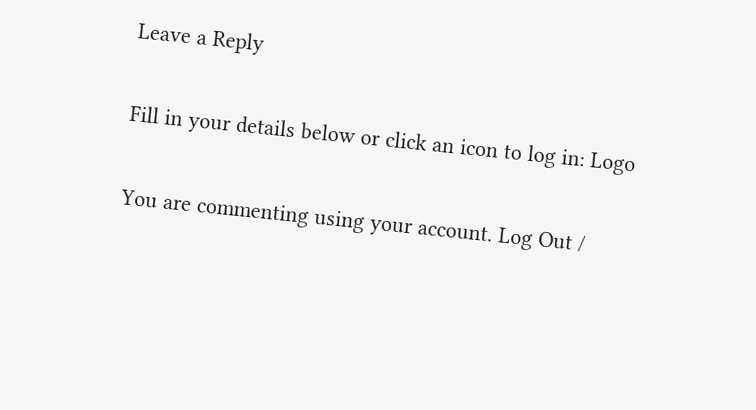Leave a Reply

Fill in your details below or click an icon to log in: Logo

You are commenting using your account. Log Out /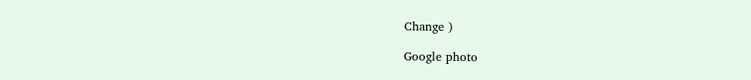Change )

Google photo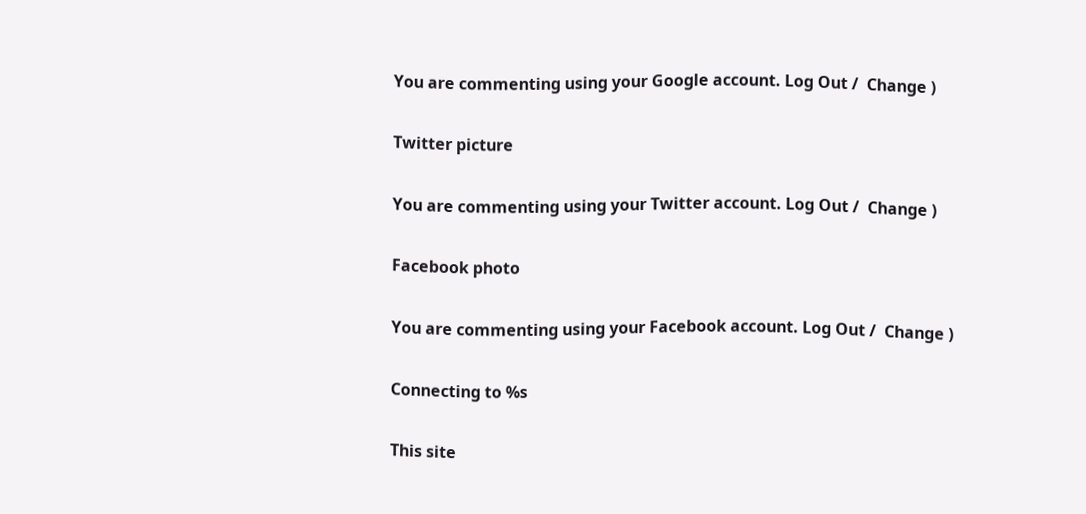You are commenting using your Google account. Log Out /  Change )

Twitter picture

You are commenting using your Twitter account. Log Out /  Change )

Facebook photo

You are commenting using your Facebook account. Log Out /  Change )

Connecting to %s

This site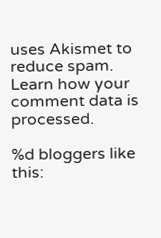uses Akismet to reduce spam. Learn how your comment data is processed.

%d bloggers like this: